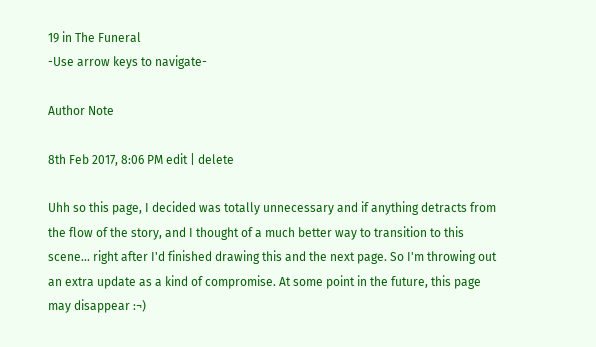19 in The Funeral
-Use arrow keys to navigate-

Author Note

8th Feb 2017, 8:06 PM edit | delete

Uhh so this page, I decided was totally unnecessary and if anything detracts from the flow of the story, and I thought of a much better way to transition to this scene... right after I'd finished drawing this and the next page. So I'm throwing out an extra update as a kind of compromise. At some point in the future, this page may disappear :¬)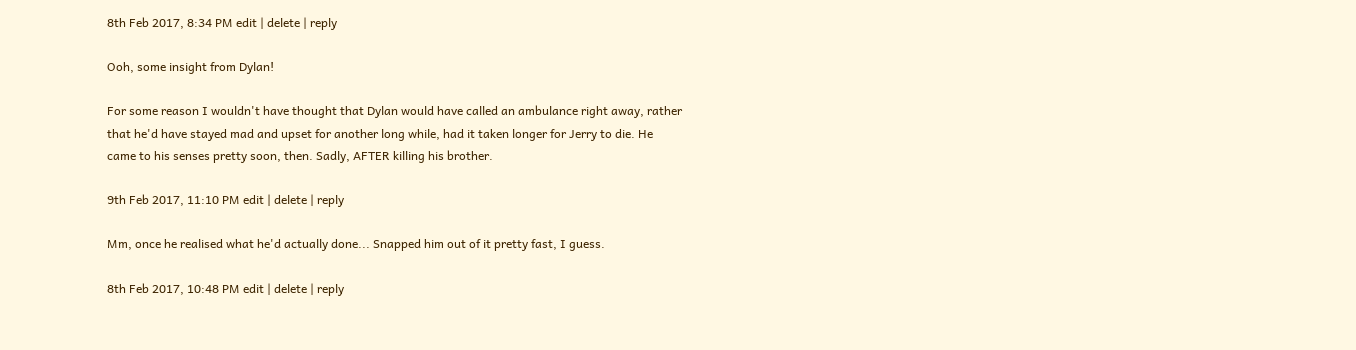8th Feb 2017, 8:34 PM edit | delete | reply

Ooh, some insight from Dylan!

For some reason I wouldn't have thought that Dylan would have called an ambulance right away, rather that he'd have stayed mad and upset for another long while, had it taken longer for Jerry to die. He came to his senses pretty soon, then. Sadly, AFTER killing his brother.

9th Feb 2017, 11:10 PM edit | delete | reply

Mm, once he realised what he'd actually done... Snapped him out of it pretty fast, I guess.

8th Feb 2017, 10:48 PM edit | delete | reply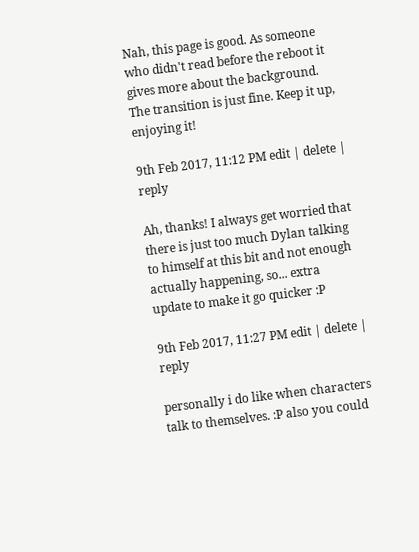Nah, this page is good. As someone who didn't read before the reboot it gives more about the background. The transition is just fine. Keep it up, enjoying it!

9th Feb 2017, 11:12 PM edit | delete | reply

Ah, thanks! I always get worried that there is just too much Dylan talking to himself at this bit and not enough actually happening, so... extra update to make it go quicker :P

9th Feb 2017, 11:27 PM edit | delete | reply

personally i do like when characters talk to themselves. :P also you could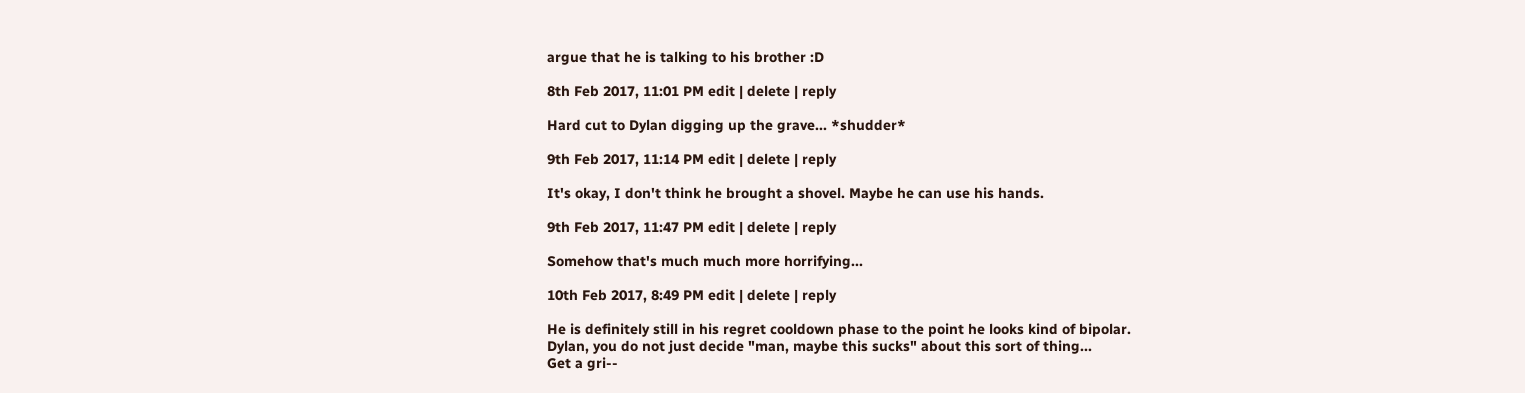argue that he is talking to his brother :D

8th Feb 2017, 11:01 PM edit | delete | reply

Hard cut to Dylan digging up the grave... *shudder*

9th Feb 2017, 11:14 PM edit | delete | reply

It's okay, I don't think he brought a shovel. Maybe he can use his hands.

9th Feb 2017, 11:47 PM edit | delete | reply

Somehow that's much much more horrifying...

10th Feb 2017, 8:49 PM edit | delete | reply

He is definitely still in his regret cooldown phase to the point he looks kind of bipolar.
Dylan, you do not just decide "man, maybe this sucks" about this sort of thing...
Get a gri--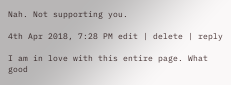Nah. Not supporting you.

4th Apr 2018, 7:28 PM edit | delete | reply

I am in love with this entire page. What good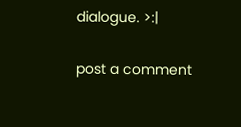dialogue. >:|

post a comment